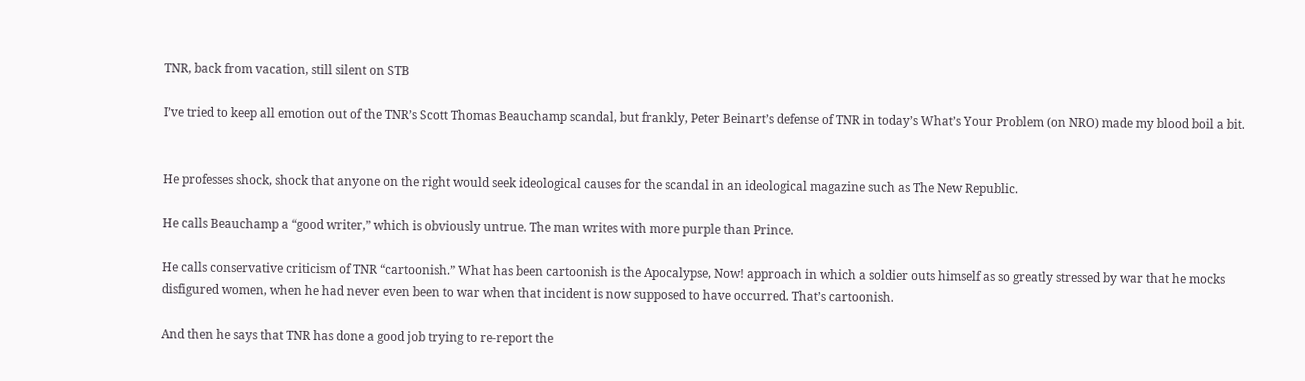TNR, back from vacation, still silent on STB

I’ve tried to keep all emotion out of the TNR’s Scott Thomas Beauchamp scandal, but frankly, Peter Beinart’s defense of TNR in today’s What’s Your Problem (on NRO) made my blood boil a bit.


He professes shock, shock that anyone on the right would seek ideological causes for the scandal in an ideological magazine such as The New Republic.

He calls Beauchamp a “good writer,” which is obviously untrue. The man writes with more purple than Prince.

He calls conservative criticism of TNR “cartoonish.” What has been cartoonish is the Apocalypse, Now! approach in which a soldier outs himself as so greatly stressed by war that he mocks disfigured women, when he had never even been to war when that incident is now supposed to have occurred. That’s cartoonish.

And then he says that TNR has done a good job trying to re-report the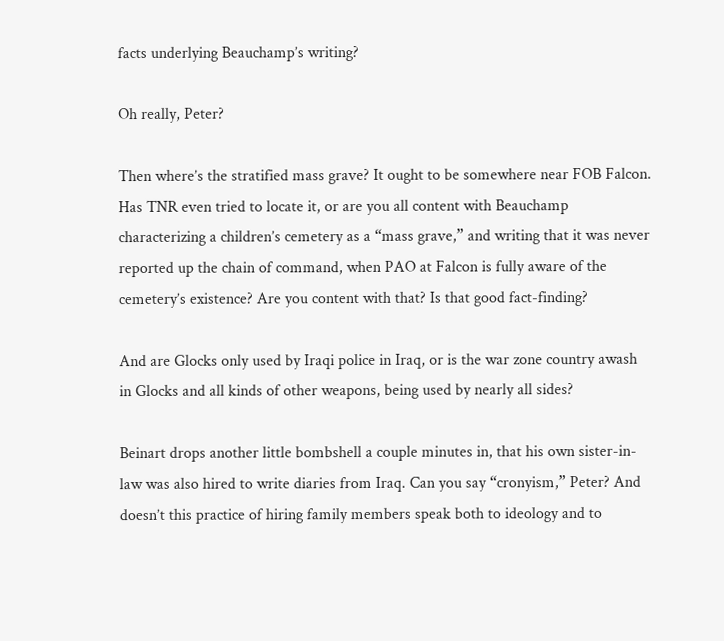facts underlying Beauchamp’s writing?

Oh really, Peter?

Then where’s the stratified mass grave? It ought to be somewhere near FOB Falcon. Has TNR even tried to locate it, or are you all content with Beauchamp characterizing a children’s cemetery as a “mass grave,” and writing that it was never reported up the chain of command, when PAO at Falcon is fully aware of the cemetery’s existence? Are you content with that? Is that good fact-finding?

And are Glocks only used by Iraqi police in Iraq, or is the war zone country awash in Glocks and all kinds of other weapons, being used by nearly all sides?

Beinart drops another little bombshell a couple minutes in, that his own sister-in-law was also hired to write diaries from Iraq. Can you say “cronyism,” Peter? And doesn’t this practice of hiring family members speak both to ideology and to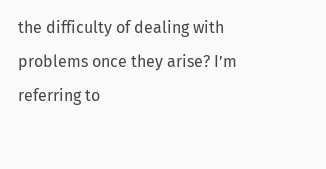the difficulty of dealing with problems once they arise? I’m referring to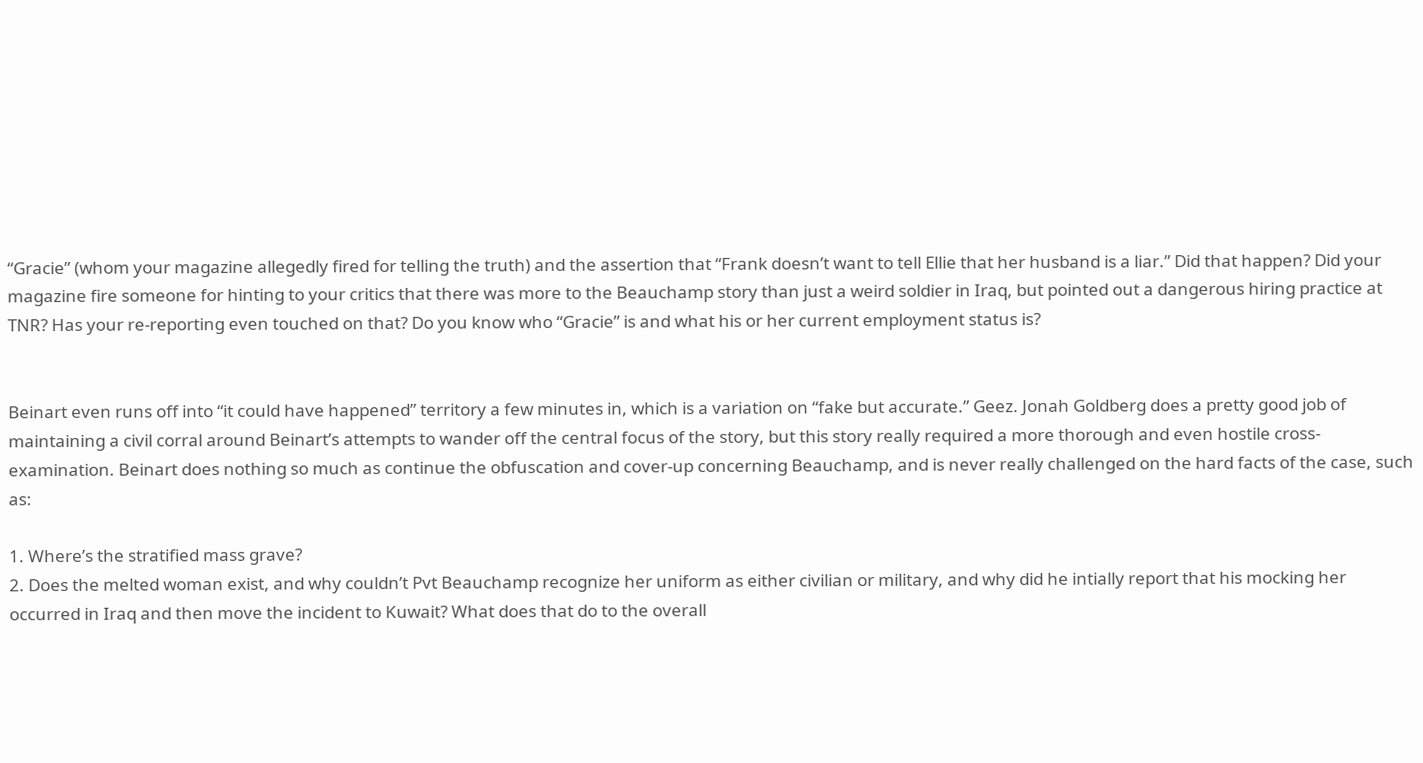“Gracie” (whom your magazine allegedly fired for telling the truth) and the assertion that “Frank doesn’t want to tell Ellie that her husband is a liar.” Did that happen? Did your magazine fire someone for hinting to your critics that there was more to the Beauchamp story than just a weird soldier in Iraq, but pointed out a dangerous hiring practice at TNR? Has your re-reporting even touched on that? Do you know who “Gracie” is and what his or her current employment status is?


Beinart even runs off into “it could have happened” territory a few minutes in, which is a variation on “fake but accurate.” Geez. Jonah Goldberg does a pretty good job of maintaining a civil corral around Beinart’s attempts to wander off the central focus of the story, but this story really required a more thorough and even hostile cross-examination. Beinart does nothing so much as continue the obfuscation and cover-up concerning Beauchamp, and is never really challenged on the hard facts of the case, such as:

1. Where’s the stratified mass grave?
2. Does the melted woman exist, and why couldn’t Pvt Beauchamp recognize her uniform as either civilian or military, and why did he intially report that his mocking her occurred in Iraq and then move the incident to Kuwait? What does that do to the overall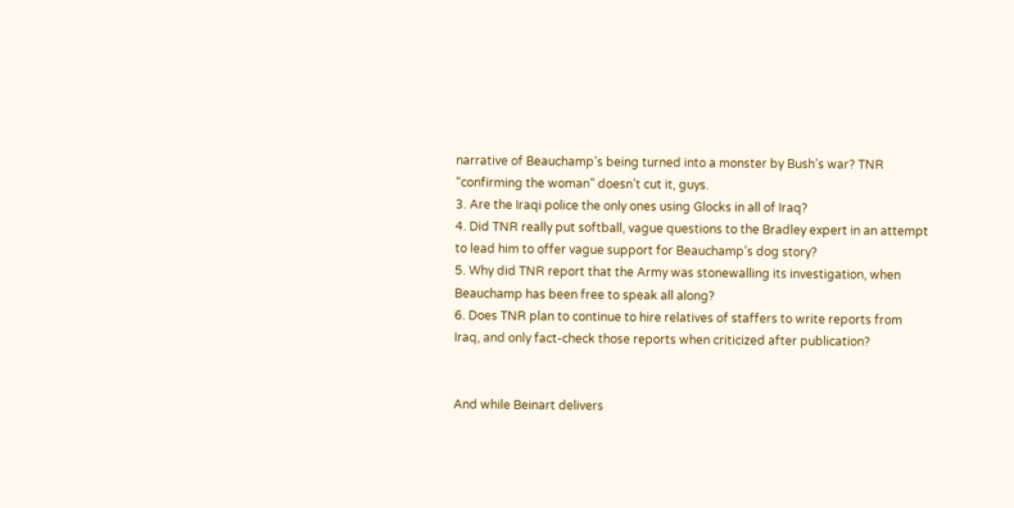narrative of Beauchamp’s being turned into a monster by Bush’s war? TNR “confirming the woman” doesn’t cut it, guys.
3. Are the Iraqi police the only ones using Glocks in all of Iraq?
4. Did TNR really put softball, vague questions to the Bradley expert in an attempt to lead him to offer vague support for Beauchamp’s dog story?
5. Why did TNR report that the Army was stonewalling its investigation, when Beauchamp has been free to speak all along?
6. Does TNR plan to continue to hire relatives of staffers to write reports from Iraq, and only fact-check those reports when criticized after publication?


And while Beinart delivers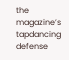the magazine’s tapdancing defense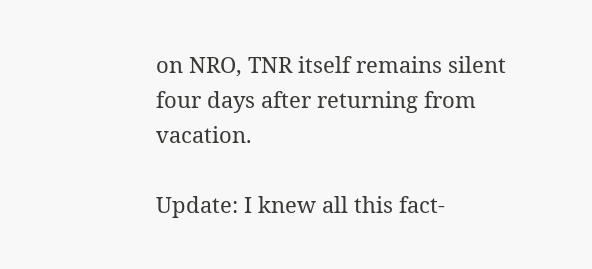on NRO, TNR itself remains silent four days after returning from vacation.

Update: I knew all this fact-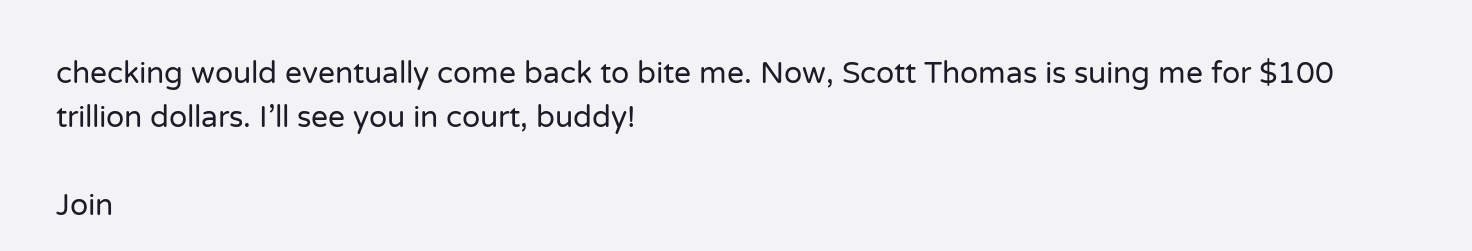checking would eventually come back to bite me. Now, Scott Thomas is suing me for $100 trillion dollars. I’ll see you in court, buddy!

Join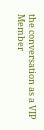the conversation as a VIP Member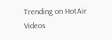Trending on HotAir Videos